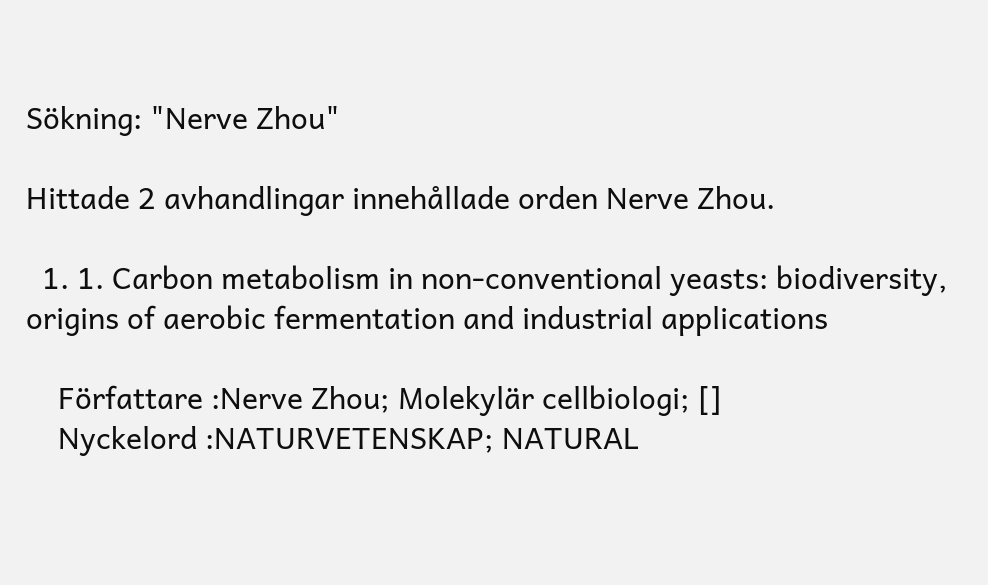Sökning: "Nerve Zhou"

Hittade 2 avhandlingar innehållade orden Nerve Zhou.

  1. 1. Carbon metabolism in non-conventional yeasts: biodiversity, origins of aerobic fermentation and industrial applications

    Författare :Nerve Zhou; Molekylär cellbiologi; []
    Nyckelord :NATURVETENSKAP; NATURAL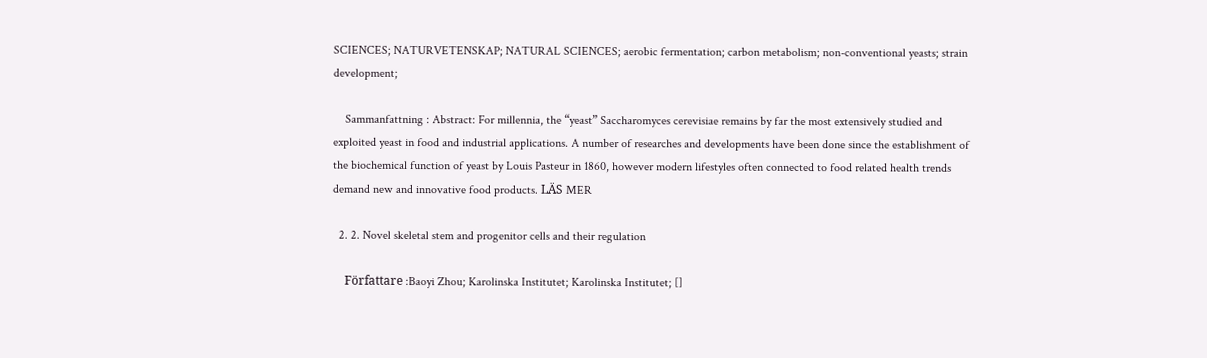SCIENCES; NATURVETENSKAP; NATURAL SCIENCES; aerobic fermentation; carbon metabolism; non-conventional yeasts; strain development;

    Sammanfattning : Abstract: For millennia, the “yeast” Saccharomyces cerevisiae remains by far the most extensively studied and exploited yeast in food and industrial applications. A number of researches and developments have been done since the establishment of the biochemical function of yeast by Louis Pasteur in 1860, however modern lifestyles often connected to food related health trends demand new and innovative food products. LÄS MER

  2. 2. Novel skeletal stem and progenitor cells and their regulation

    Författare :Baoyi Zhou; Karolinska Institutet; Karolinska Institutet; []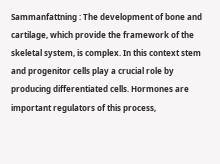Sammanfattning : The development of bone and cartilage, which provide the framework of the skeletal system, is complex. In this context stem and progenitor cells play a crucial role by producing differentiated cells. Hormones are important regulators of this process,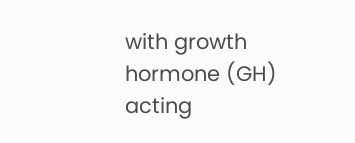with growth hormone (GH) acting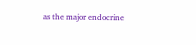as the major endocrine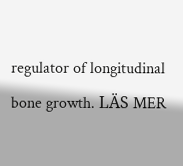regulator of longitudinal bone growth. LÄS MER